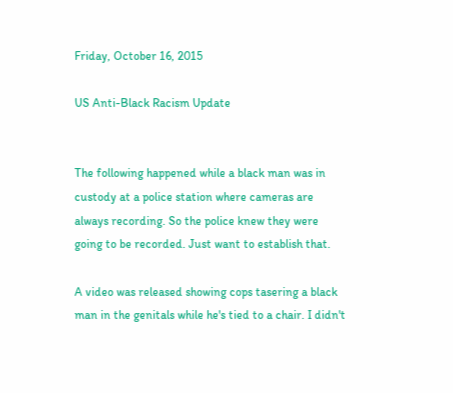Friday, October 16, 2015

US Anti-Black Racism Update


The following happened while a black man was in custody at a police station where cameras are always recording. So the police knew they were going to be recorded. Just want to establish that.

A video was released showing cops tasering a black man in the genitals while he's tied to a chair. I didn't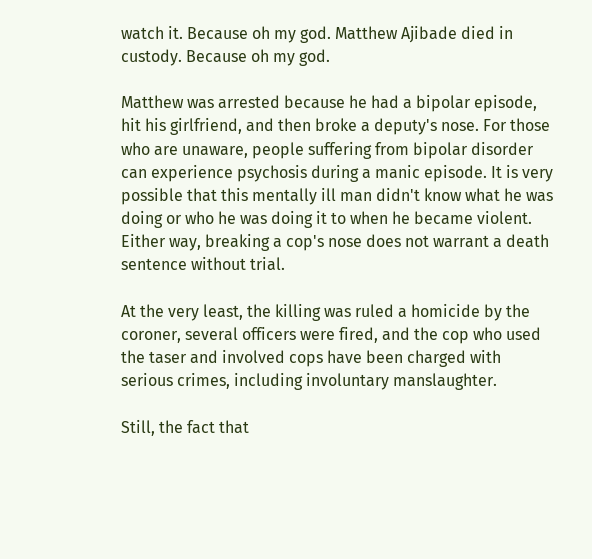watch it. Because oh my god. Matthew Ajibade died in custody. Because oh my god.

Matthew was arrested because he had a bipolar episode, hit his girlfriend, and then broke a deputy's nose. For those who are unaware, people suffering from bipolar disorder can experience psychosis during a manic episode. It is very possible that this mentally ill man didn't know what he was doing or who he was doing it to when he became violent. Either way, breaking a cop's nose does not warrant a death sentence without trial.

At the very least, the killing was ruled a homicide by the coroner, several officers were fired, and the cop who used the taser and involved cops have been charged with serious crimes, including involuntary manslaughter.

Still, the fact that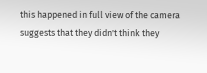this happened in full view of the camera suggests that they didn't think they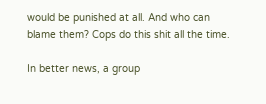would be punished at all. And who can blame them? Cops do this shit all the time.

In better news, a group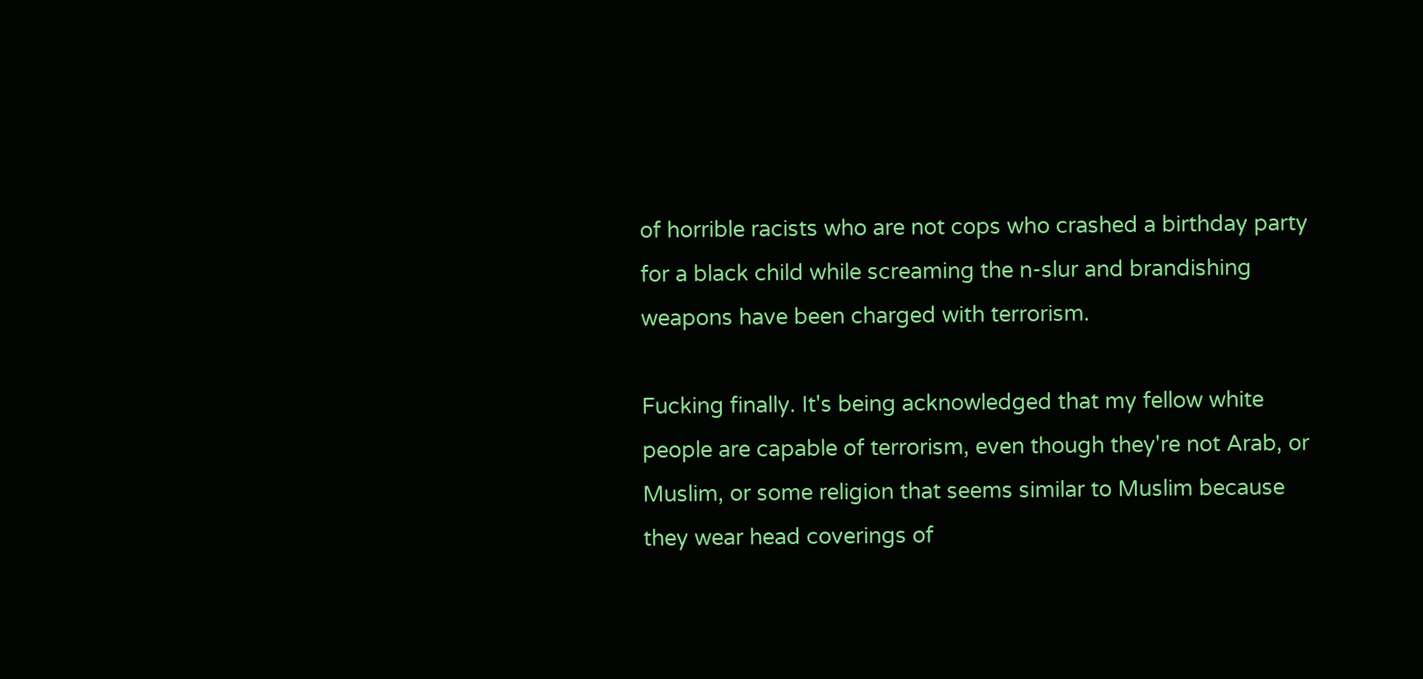of horrible racists who are not cops who crashed a birthday party for a black child while screaming the n-slur and brandishing weapons have been charged with terrorism.

Fucking finally. It's being acknowledged that my fellow white people are capable of terrorism, even though they're not Arab, or Muslim, or some religion that seems similar to Muslim because they wear head coverings of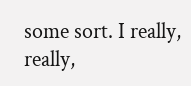some sort. I really, really,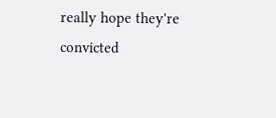really hope they're convicted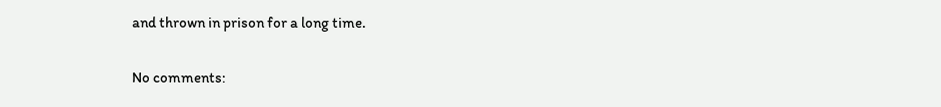and thrown in prison for a long time.

No comments: